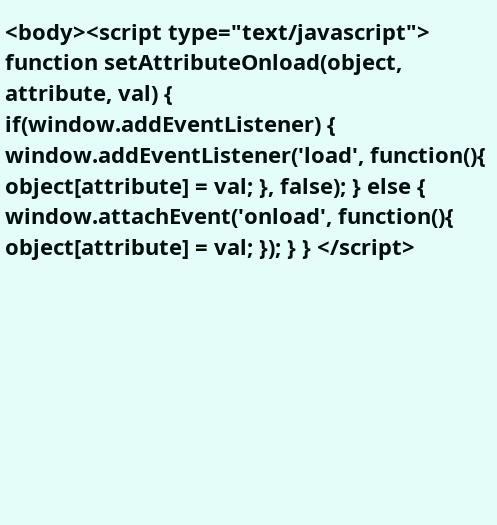<body><script type="text/javascript"> function setAttributeOnload(object, attribute, val) { if(window.addEventListener) { window.addEventListener('load', function(){ object[attribute] = val; }, false); } else { window.attachEvent('onload', function(){ object[attribute] = val; }); } } </script>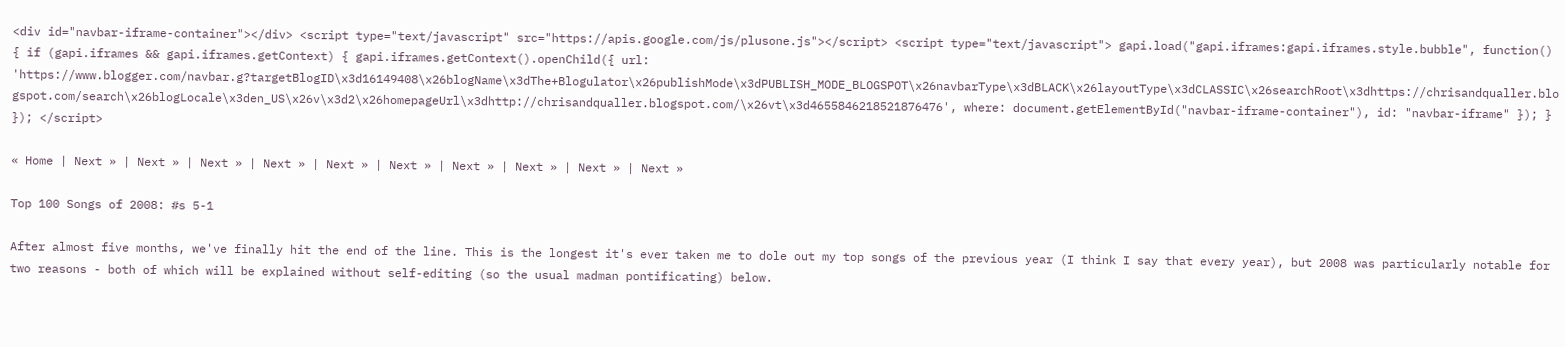<div id="navbar-iframe-container"></div> <script type="text/javascript" src="https://apis.google.com/js/plusone.js"></script> <script type="text/javascript"> gapi.load("gapi.iframes:gapi.iframes.style.bubble", function() { if (gapi.iframes && gapi.iframes.getContext) { gapi.iframes.getContext().openChild({ url: 'https://www.blogger.com/navbar.g?targetBlogID\x3d16149408\x26blogName\x3dThe+Blogulator\x26publishMode\x3dPUBLISH_MODE_BLOGSPOT\x26navbarType\x3dBLACK\x26layoutType\x3dCLASSIC\x26searchRoot\x3dhttps://chrisandqualler.blogspot.com/search\x26blogLocale\x3den_US\x26v\x3d2\x26homepageUrl\x3dhttp://chrisandqualler.blogspot.com/\x26vt\x3d4655846218521876476', where: document.getElementById("navbar-iframe-container"), id: "navbar-iframe" }); } }); </script>

« Home | Next » | Next » | Next » | Next » | Next » | Next » | Next » | Next » | Next » | Next »

Top 100 Songs of 2008: #s 5-1

After almost five months, we've finally hit the end of the line. This is the longest it's ever taken me to dole out my top songs of the previous year (I think I say that every year), but 2008 was particularly notable for two reasons - both of which will be explained without self-editing (so the usual madman pontificating) below.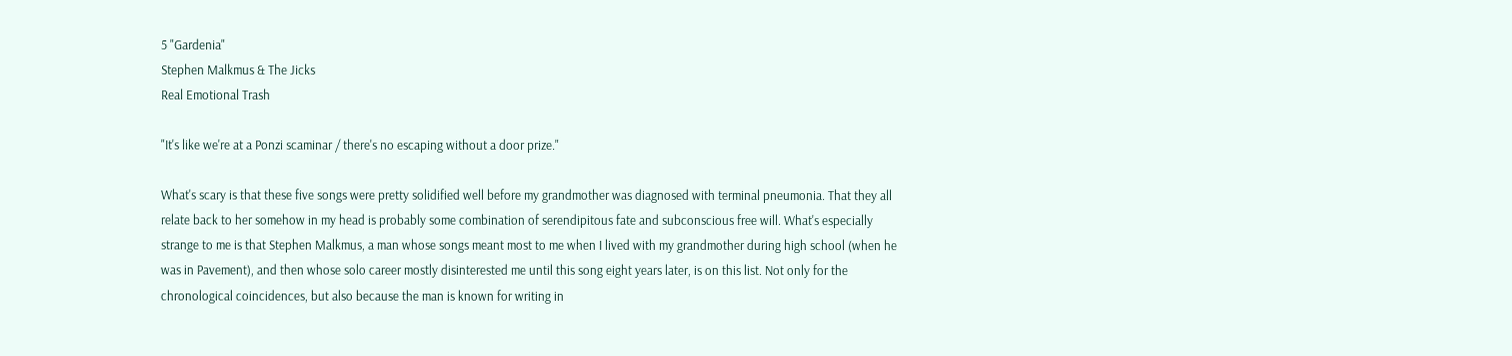5 "Gardenia"
Stephen Malkmus & The Jicks
Real Emotional Trash

"It's like we're at a Ponzi scaminar / there's no escaping without a door prize."

What's scary is that these five songs were pretty solidified well before my grandmother was diagnosed with terminal pneumonia. That they all relate back to her somehow in my head is probably some combination of serendipitous fate and subconscious free will. What's especially strange to me is that Stephen Malkmus, a man whose songs meant most to me when I lived with my grandmother during high school (when he was in Pavement), and then whose solo career mostly disinterested me until this song eight years later, is on this list. Not only for the chronological coincidences, but also because the man is known for writing in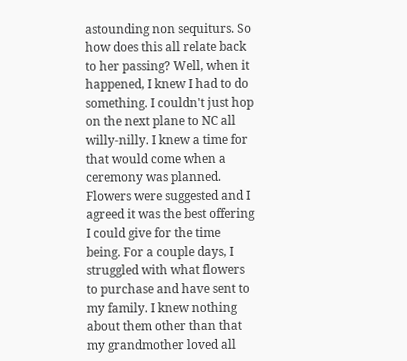astounding non sequiturs. So how does this all relate back to her passing? Well, when it happened, I knew I had to do something. I couldn't just hop on the next plane to NC all willy-nilly. I knew a time for that would come when a ceremony was planned. Flowers were suggested and I agreed it was the best offering I could give for the time being. For a couple days, I struggled with what flowers to purchase and have sent to my family. I knew nothing about them other than that my grandmother loved all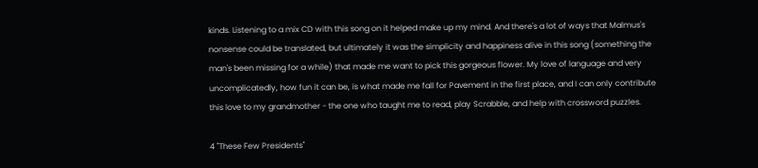kinds. Listening to a mix CD with this song on it helped make up my mind. And there's a lot of ways that Malmus's nonsense could be translated, but ultimately it was the simplicity and happiness alive in this song (something the man's been missing for a while) that made me want to pick this gorgeous flower. My love of language and very uncomplicatedly, how fun it can be, is what made me fall for Pavement in the first place, and I can only contribute this love to my grandmother - the one who taught me to read, play Scrabble, and help with crossword puzzles.

4 "These Few Presidents"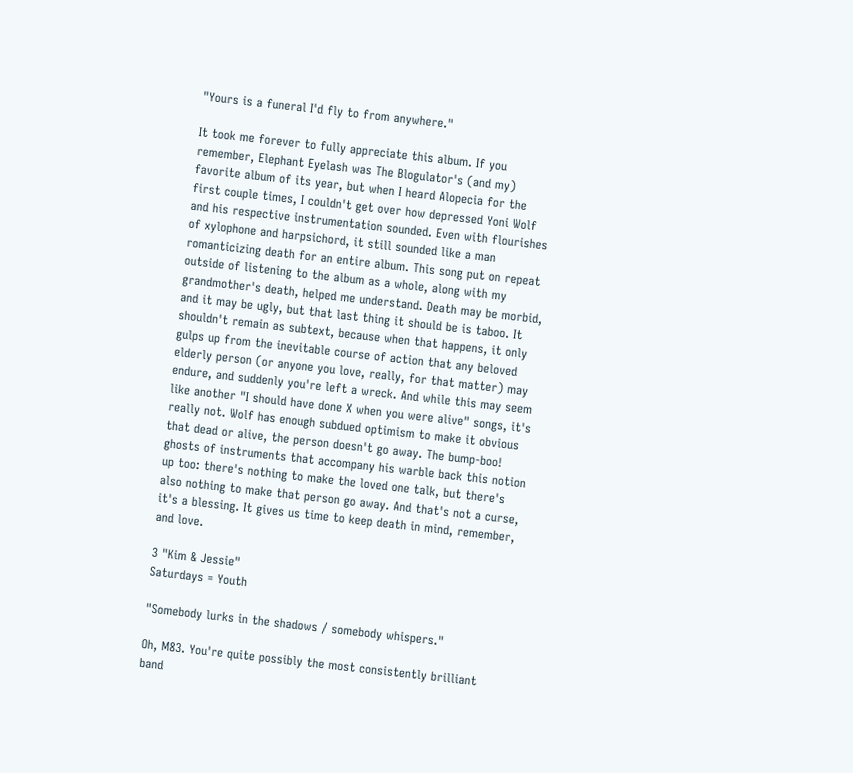"Yours is a funeral I'd fly to from anywhere."

It took me forever to fully appreciate this album. If you remember, Elephant Eyelash was The Blogulator's (and my) favorite album of its year, but when I heard Alopecia for the first couple times, I couldn't get over how depressed Yoni Wolf and his respective instrumentation sounded. Even with flourishes of xylophone and harpsichord, it still sounded like a man romanticizing death for an entire album. This song put on repeat outside of listening to the album as a whole, along with my grandmother's death, helped me understand. Death may be morbid, and it may be ugly, but that last thing it should be is taboo. It shouldn't remain as subtext, because when that happens, it only gulps up from the inevitable course of action that any beloved elderly person (or anyone you love, really, for that matter) may endure, and suddenly you're left a wreck. And while this may seem like another "I should have done X when you were alive" songs, it's really not. Wolf has enough subdued optimism to make it obvious that dead or alive, the person doesn't go away. The bump-boo! ghosts of instruments that accompany his warble back this notion up too: there's nothing to make the loved one talk, but there's also nothing to make that person go away. And that's not a curse, it's a blessing. It gives us time to keep death in mind, remember, and love.

3 "Kim & Jessie"
Saturdays = Youth

"Somebody lurks in the shadows / somebody whispers."

Oh, M83. You're quite possibly the most consistently brilliant band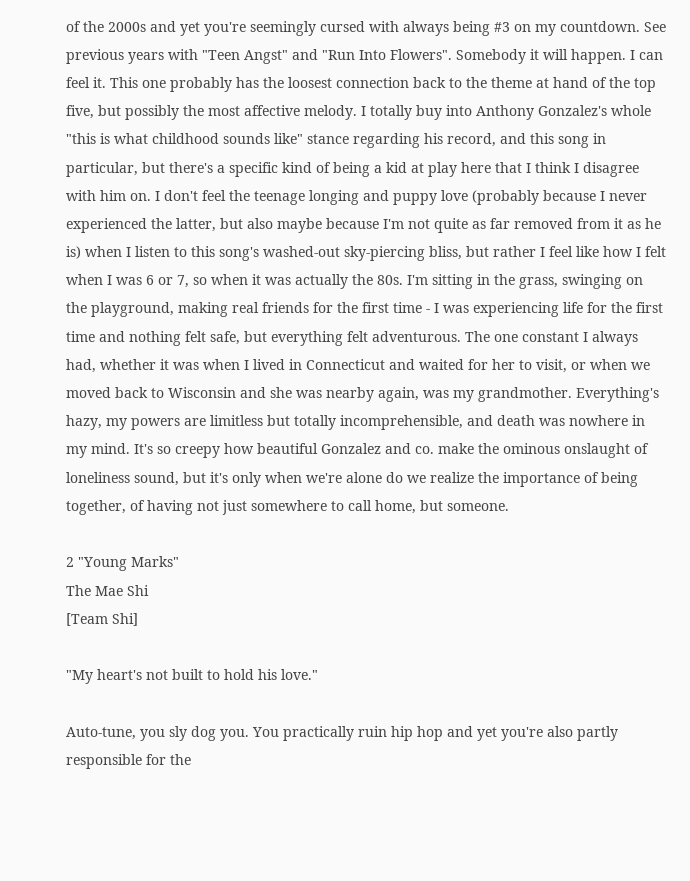of the 2000s and yet you're seemingly cursed with always being #3 on my countdown. See previous years with "Teen Angst" and "Run Into Flowers". Somebody it will happen. I can feel it. This one probably has the loosest connection back to the theme at hand of the top five, but possibly the most affective melody. I totally buy into Anthony Gonzalez's whole "this is what childhood sounds like" stance regarding his record, and this song in particular, but there's a specific kind of being a kid at play here that I think I disagree with him on. I don't feel the teenage longing and puppy love (probably because I never experienced the latter, but also maybe because I'm not quite as far removed from it as he is) when I listen to this song's washed-out sky-piercing bliss, but rather I feel like how I felt when I was 6 or 7, so when it was actually the 80s. I'm sitting in the grass, swinging on the playground, making real friends for the first time - I was experiencing life for the first time and nothing felt safe, but everything felt adventurous. The one constant I always had, whether it was when I lived in Connecticut and waited for her to visit, or when we moved back to Wisconsin and she was nearby again, was my grandmother. Everything's hazy, my powers are limitless but totally incomprehensible, and death was nowhere in my mind. It's so creepy how beautiful Gonzalez and co. make the ominous onslaught of loneliness sound, but it's only when we're alone do we realize the importance of being together, of having not just somewhere to call home, but someone.

2 "Young Marks"
The Mae Shi
[Team Shi]

"My heart's not built to hold his love."

Auto-tune, you sly dog you. You practically ruin hip hop and yet you're also partly responsible for the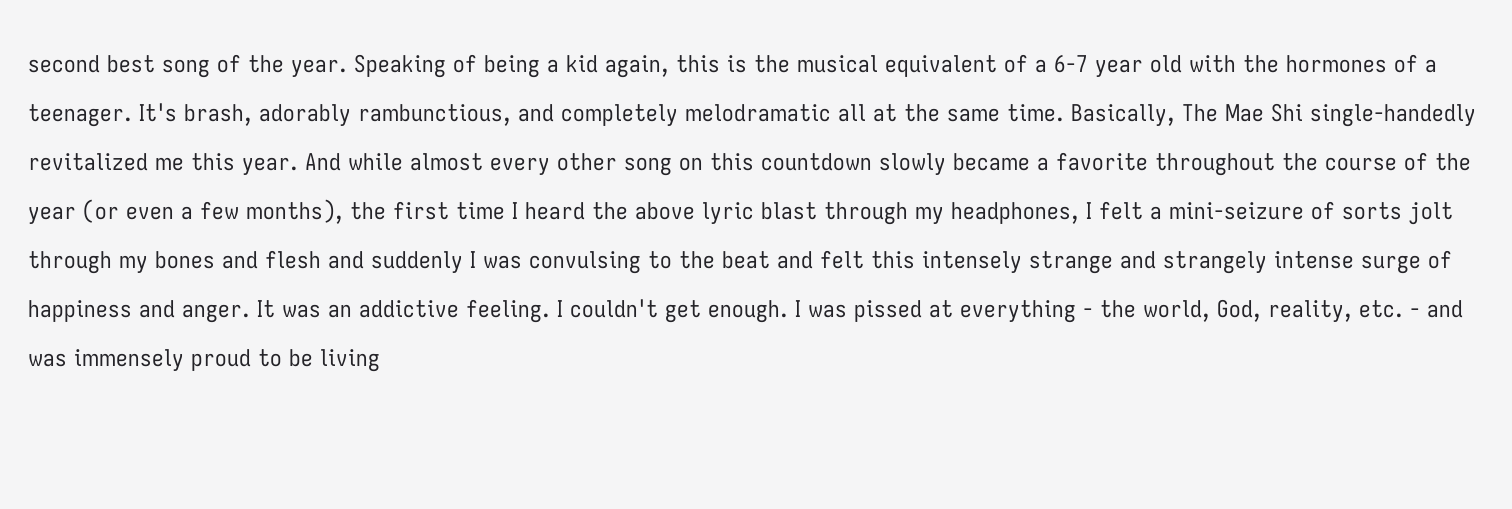second best song of the year. Speaking of being a kid again, this is the musical equivalent of a 6-7 year old with the hormones of a teenager. It's brash, adorably rambunctious, and completely melodramatic all at the same time. Basically, The Mae Shi single-handedly revitalized me this year. And while almost every other song on this countdown slowly became a favorite throughout the course of the year (or even a few months), the first time I heard the above lyric blast through my headphones, I felt a mini-seizure of sorts jolt through my bones and flesh and suddenly I was convulsing to the beat and felt this intensely strange and strangely intense surge of happiness and anger. It was an addictive feeling. I couldn't get enough. I was pissed at everything - the world, God, reality, etc. - and was immensely proud to be living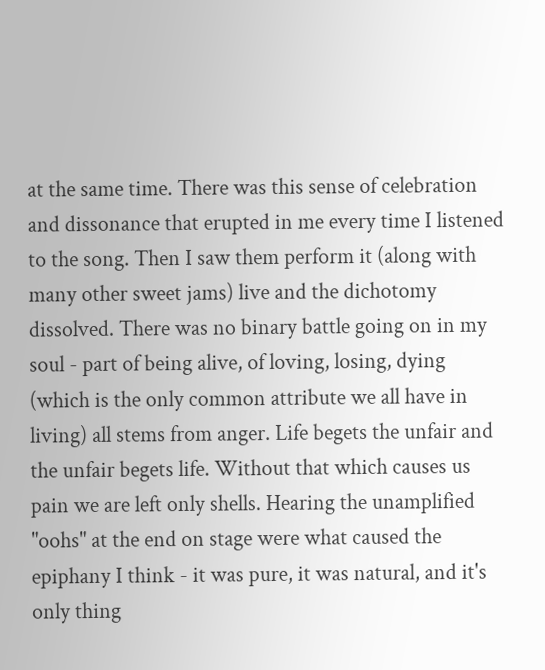at the same time. There was this sense of celebration and dissonance that erupted in me every time I listened to the song. Then I saw them perform it (along with many other sweet jams) live and the dichotomy dissolved. There was no binary battle going on in my soul - part of being alive, of loving, losing, dying (which is the only common attribute we all have in living) all stems from anger. Life begets the unfair and the unfair begets life. Without that which causes us pain we are left only shells. Hearing the unamplified "oohs" at the end on stage were what caused the epiphany I think - it was pure, it was natural, and it's only thing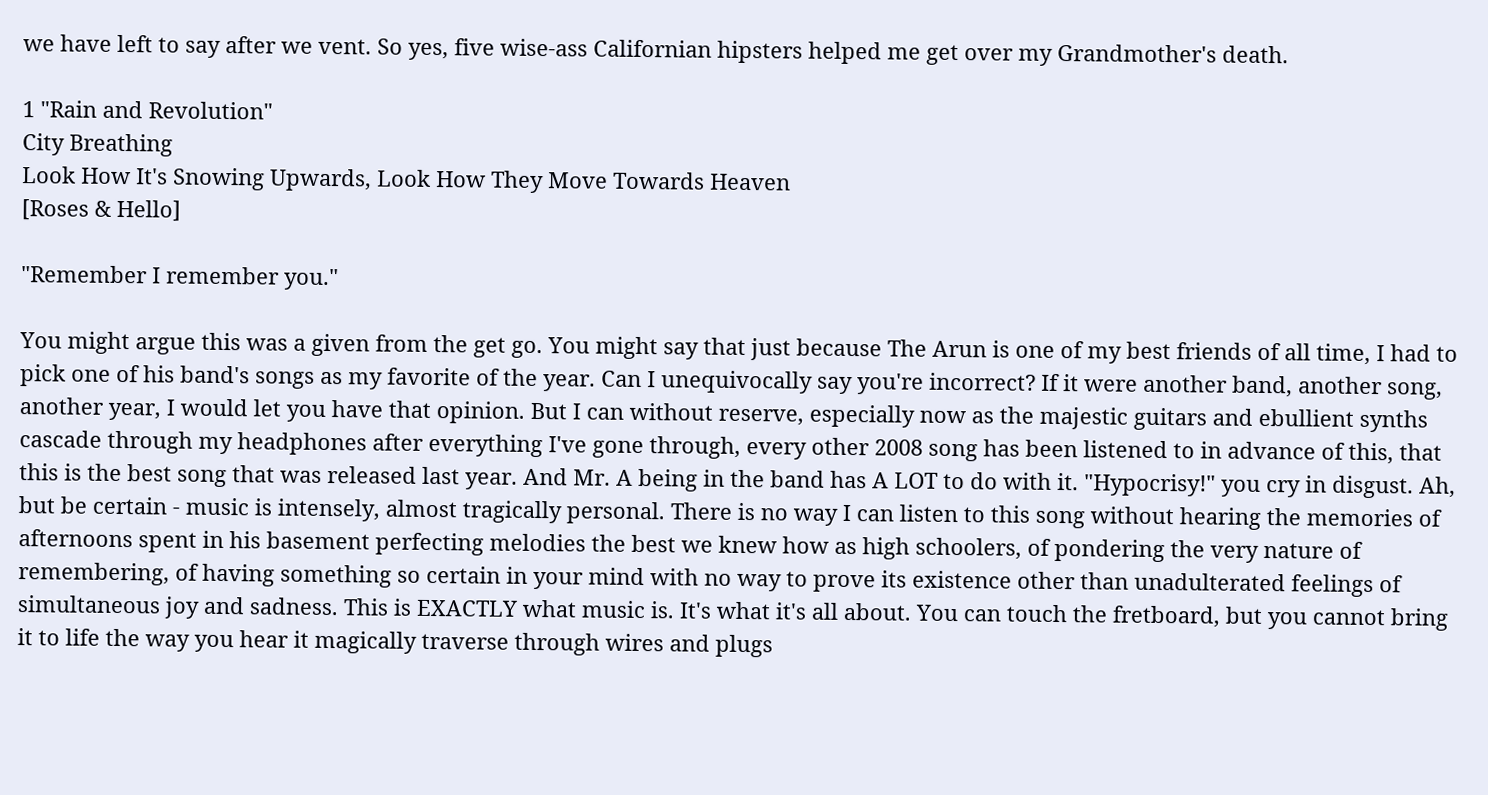we have left to say after we vent. So yes, five wise-ass Californian hipsters helped me get over my Grandmother's death.

1 "Rain and Revolution"
City Breathing
Look How It's Snowing Upwards, Look How They Move Towards Heaven
[Roses & Hello]

"Remember I remember you."

You might argue this was a given from the get go. You might say that just because The Arun is one of my best friends of all time, I had to pick one of his band's songs as my favorite of the year. Can I unequivocally say you're incorrect? If it were another band, another song, another year, I would let you have that opinion. But I can without reserve, especially now as the majestic guitars and ebullient synths cascade through my headphones after everything I've gone through, every other 2008 song has been listened to in advance of this, that this is the best song that was released last year. And Mr. A being in the band has A LOT to do with it. "Hypocrisy!" you cry in disgust. Ah, but be certain - music is intensely, almost tragically personal. There is no way I can listen to this song without hearing the memories of afternoons spent in his basement perfecting melodies the best we knew how as high schoolers, of pondering the very nature of remembering, of having something so certain in your mind with no way to prove its existence other than unadulterated feelings of simultaneous joy and sadness. This is EXACTLY what music is. It's what it's all about. You can touch the fretboard, but you cannot bring it to life the way you hear it magically traverse through wires and plugs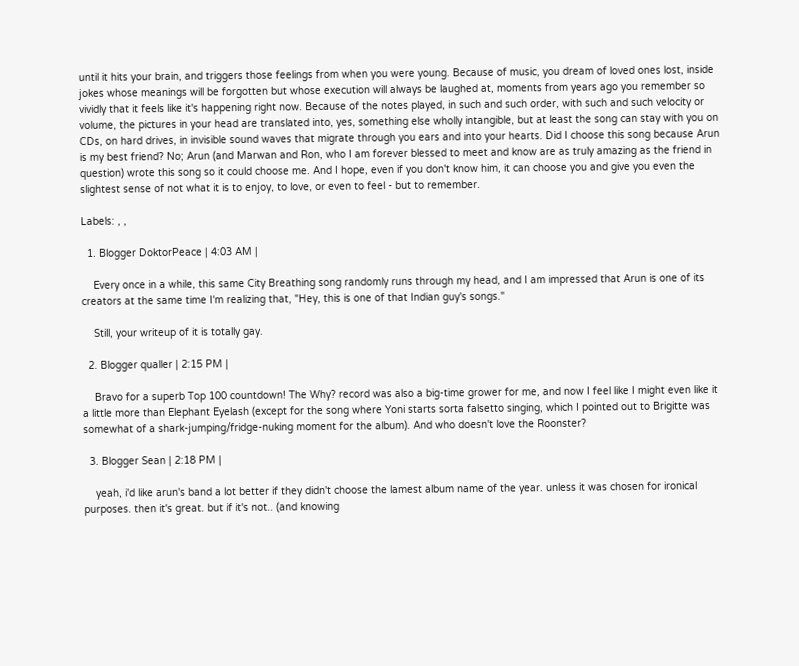until it hits your brain, and triggers those feelings from when you were young. Because of music, you dream of loved ones lost, inside jokes whose meanings will be forgotten but whose execution will always be laughed at, moments from years ago you remember so vividly that it feels like it's happening right now. Because of the notes played, in such and such order, with such and such velocity or volume, the pictures in your head are translated into, yes, something else wholly intangible, but at least the song can stay with you on CDs, on hard drives, in invisible sound waves that migrate through you ears and into your hearts. Did I choose this song because Arun is my best friend? No; Arun (and Marwan and Ron, who I am forever blessed to meet and know are as truly amazing as the friend in question) wrote this song so it could choose me. And I hope, even if you don't know him, it can choose you and give you even the slightest sense of not what it is to enjoy, to love, or even to feel - but to remember.

Labels: , ,

  1. Blogger DoktorPeace | 4:03 AM |

    Every once in a while, this same City Breathing song randomly runs through my head, and I am impressed that Arun is one of its creators at the same time I'm realizing that, "Hey, this is one of that Indian guy's songs."

    Still, your writeup of it is totally gay.

  2. Blogger qualler | 2:15 PM |

    Bravo for a superb Top 100 countdown! The Why? record was also a big-time grower for me, and now I feel like I might even like it a little more than Elephant Eyelash (except for the song where Yoni starts sorta falsetto singing, which I pointed out to Brigitte was somewhat of a shark-jumping/fridge-nuking moment for the album). And who doesn't love the Roonster?

  3. Blogger Sean | 2:18 PM |

    yeah, i'd like arun's band a lot better if they didn't choose the lamest album name of the year. unless it was chosen for ironical purposes. then it's great. but if it's not.. (and knowing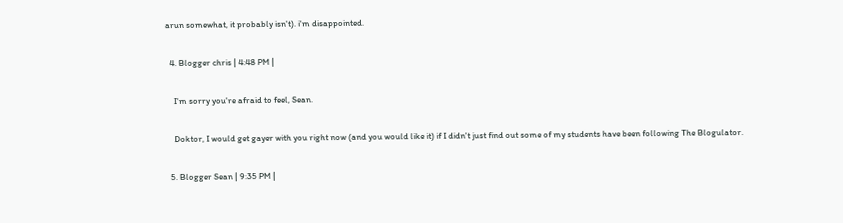arun somewhat, it probably isn't). i'm disappointed.

  4. Blogger chris | 4:48 PM |

    I'm sorry you're afraid to feel, Sean.

    Doktor, I would get gayer with you right now (and you would like it) if I didn't just find out some of my students have been following The Blogulator.

  5. Blogger Sean | 9:35 PM |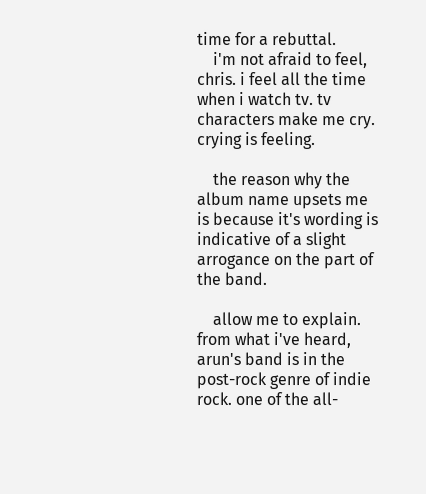time for a rebuttal.
    i'm not afraid to feel, chris. i feel all the time when i watch tv. tv characters make me cry. crying is feeling.

    the reason why the album name upsets me is because it's wording is indicative of a slight arrogance on the part of the band.

    allow me to explain. from what i've heard, arun's band is in the post-rock genre of indie rock. one of the all-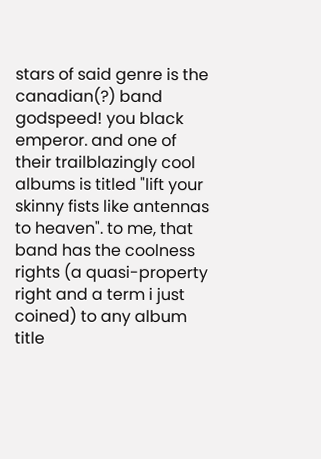stars of said genre is the canadian(?) band godspeed! you black emperor. and one of their trailblazingly cool albums is titled "lift your skinny fists like antennas to heaven". to me, that band has the coolness rights (a quasi-property right and a term i just coined) to any album title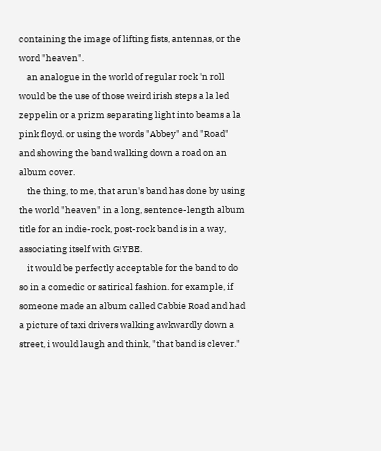containing the image of lifting fists, antennas, or the word "heaven".
    an analogue in the world of regular rock 'n roll would be the use of those weird irish steps a la led zeppelin or a prizm separating light into beams a la pink floyd. or using the words "Abbey" and "Road" and showing the band walking down a road on an album cover.
    the thing, to me, that arun's band has done by using the world "heaven" in a long, sentence-length album title for an indie-rock, post-rock band is in a way, associating itself with G!YBE.
    it would be perfectly acceptable for the band to do so in a comedic or satirical fashion. for example, if someone made an album called Cabbie Road and had a picture of taxi drivers walking awkwardly down a street, i would laugh and think, "that band is clever."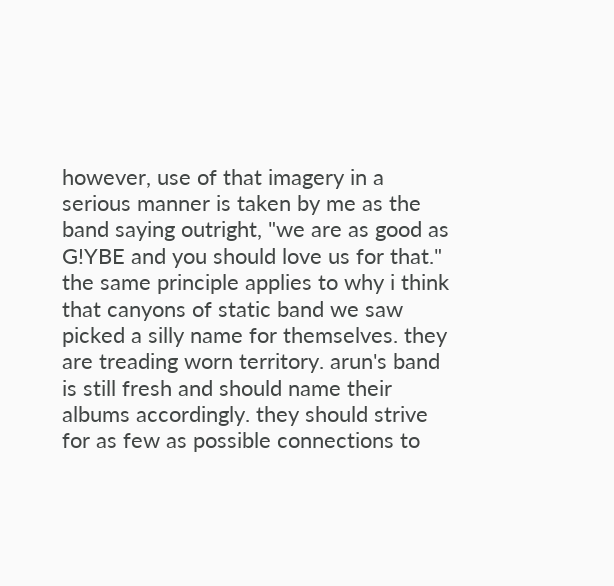however, use of that imagery in a serious manner is taken by me as the band saying outright, "we are as good as G!YBE and you should love us for that." the same principle applies to why i think that canyons of static band we saw picked a silly name for themselves. they are treading worn territory. arun's band is still fresh and should name their albums accordingly. they should strive for as few as possible connections to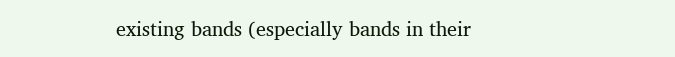existing bands (especially bands in their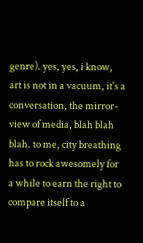genre). yes, yes, i know, art is not in a vacuum, it's a conversation, the mirror-view of media, blah blah blah. to me, city breathing has to rock awesomely for a while to earn the right to compare itself to a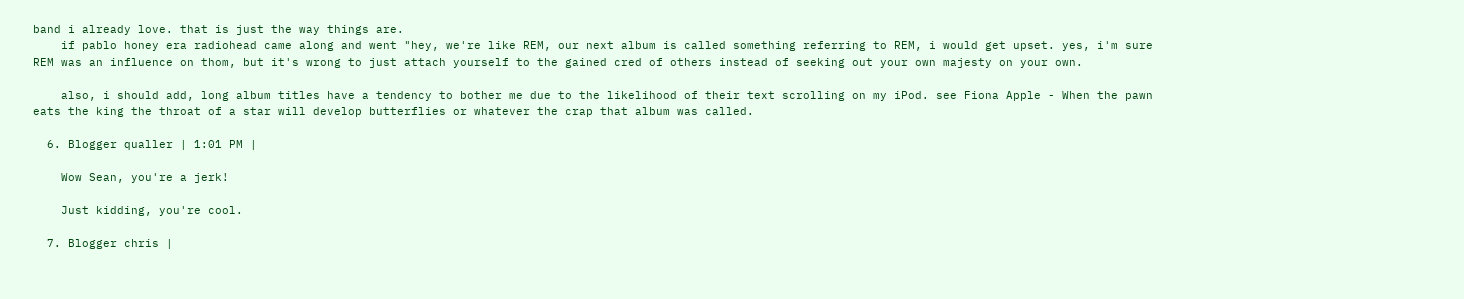band i already love. that is just the way things are.
    if pablo honey era radiohead came along and went "hey, we're like REM, our next album is called something referring to REM, i would get upset. yes, i'm sure REM was an influence on thom, but it's wrong to just attach yourself to the gained cred of others instead of seeking out your own majesty on your own.

    also, i should add, long album titles have a tendency to bother me due to the likelihood of their text scrolling on my iPod. see Fiona Apple - When the pawn eats the king the throat of a star will develop butterflies or whatever the crap that album was called.

  6. Blogger qualler | 1:01 PM |

    Wow Sean, you're a jerk!

    Just kidding, you're cool.

  7. Blogger chris |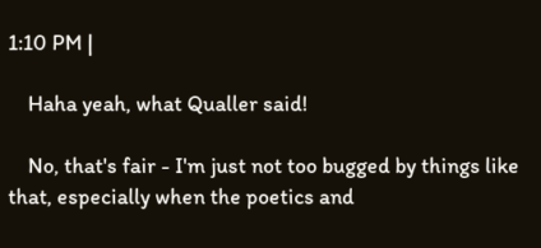1:10 PM |

    Haha yeah, what Qualler said!

    No, that's fair - I'm just not too bugged by things like that, especially when the poetics and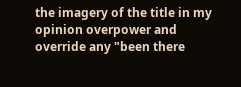the imagery of the title in my opinion overpower and override any "been there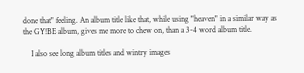done that" feeling. An album title like that, while using "heaven" in a similar way as the GY!BE album, gives me more to chew on, than a 3-4 word album title.

    I also see long album titles and wintry images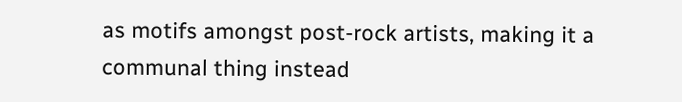as motifs amongst post-rock artists, making it a communal thing instead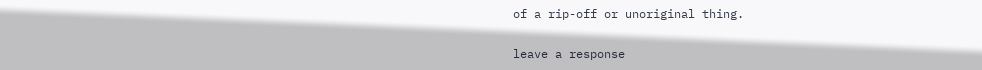of a rip-off or unoriginal thing.

leave a response